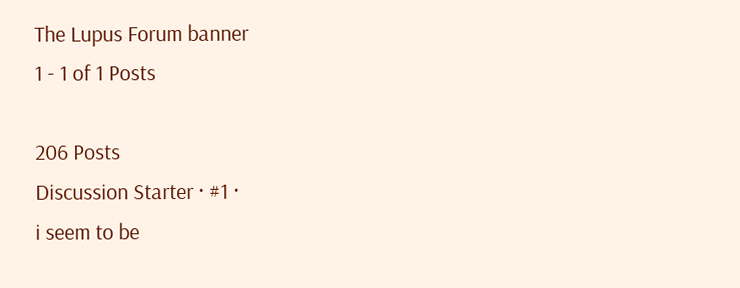The Lupus Forum banner
1 - 1 of 1 Posts

206 Posts
Discussion Starter · #1 ·
i seem to be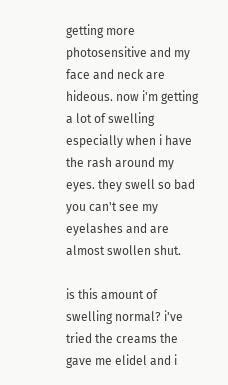getting more photosensitive and my face and neck are hideous. now i'm getting a lot of swelling especially when i have the rash around my eyes. they swell so bad you can't see my eyelashes and are almost swollen shut.

is this amount of swelling normal? i've tried the creams the gave me elidel and i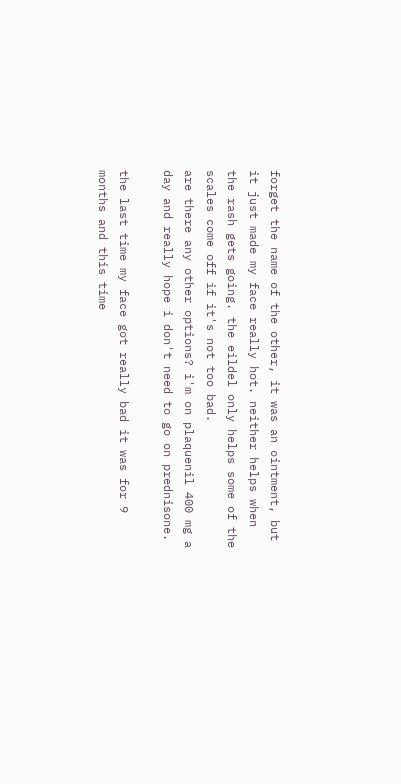forget the name of the other, it was an ointment, but it just made my face really hot. neither helps when the rash gets going. the eildel only helps some of the scales come off if it's not too bad.
are there any other options? i'm on plaquenil 400 mg a day and really hope i don't need to go on prednisone.

the last time my face got really bad it was for 9 months and this time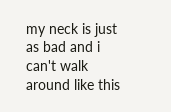my neck is just as bad and i can't walk around like this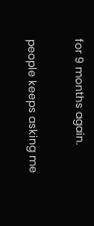for 9 months again.

people keeps asking me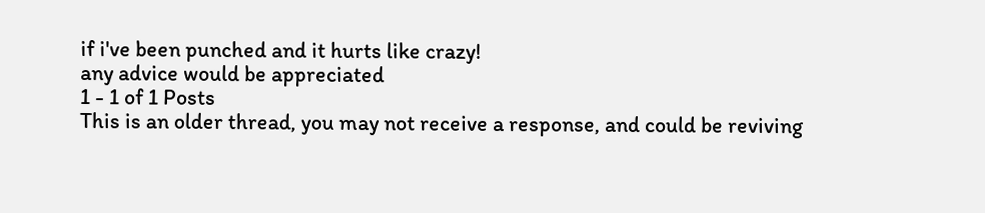if i've been punched and it hurts like crazy!
any advice would be appreciated
1 - 1 of 1 Posts
This is an older thread, you may not receive a response, and could be reviving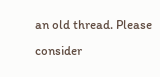an old thread. Please consider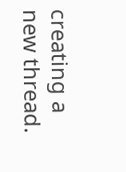creating a new thread.